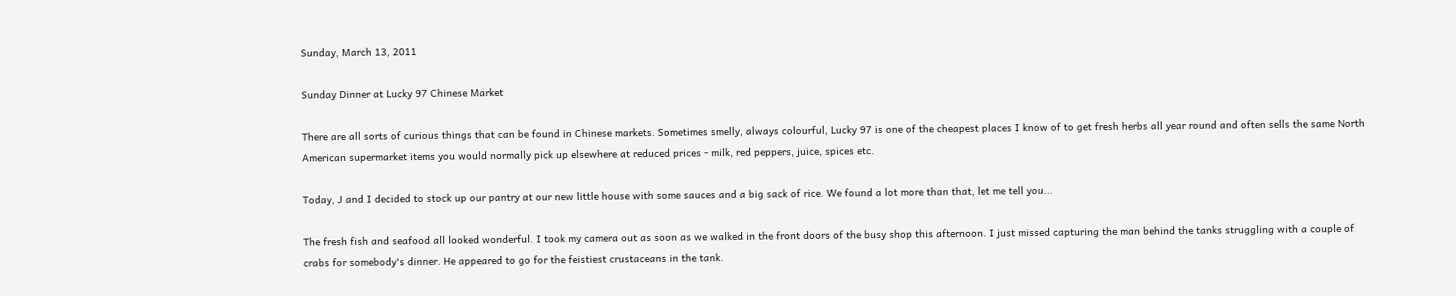Sunday, March 13, 2011

Sunday Dinner at Lucky 97 Chinese Market

There are all sorts of curious things that can be found in Chinese markets. Sometimes smelly, always colourful, Lucky 97 is one of the cheapest places I know of to get fresh herbs all year round and often sells the same North American supermarket items you would normally pick up elsewhere at reduced prices - milk, red peppers, juice, spices etc.

Today, J and I decided to stock up our pantry at our new little house with some sauces and a big sack of rice. We found a lot more than that, let me tell you...

The fresh fish and seafood all looked wonderful. I took my camera out as soon as we walked in the front doors of the busy shop this afternoon. I just missed capturing the man behind the tanks struggling with a couple of crabs for somebody's dinner. He appeared to go for the feistiest crustaceans in the tank.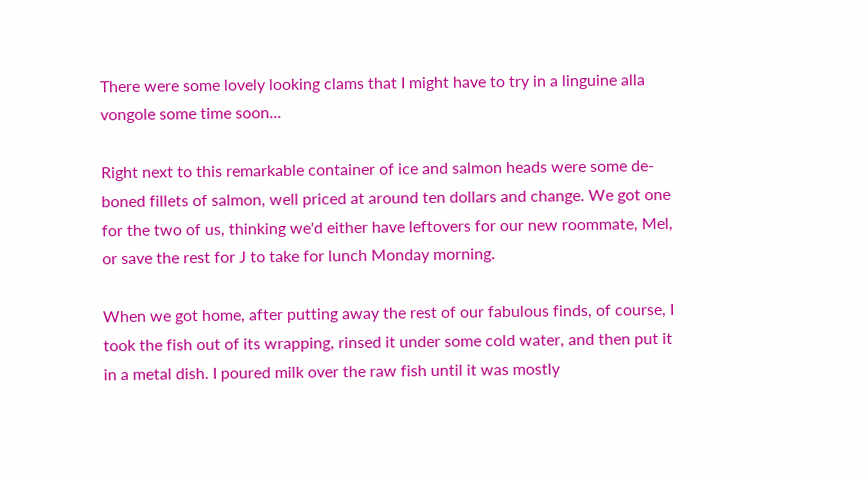There were some lovely looking clams that I might have to try in a linguine alla vongole some time soon...

Right next to this remarkable container of ice and salmon heads were some de-boned fillets of salmon, well priced at around ten dollars and change. We got one for the two of us, thinking we'd either have leftovers for our new roommate, Mel, or save the rest for J to take for lunch Monday morning.

When we got home, after putting away the rest of our fabulous finds, of course, I took the fish out of its wrapping, rinsed it under some cold water, and then put it in a metal dish. I poured milk over the raw fish until it was mostly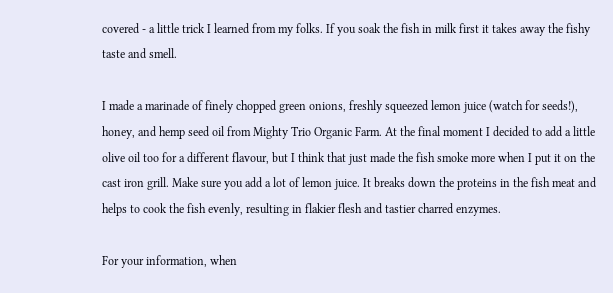covered - a little trick I learned from my folks. If you soak the fish in milk first it takes away the fishy taste and smell.

I made a marinade of finely chopped green onions, freshly squeezed lemon juice (watch for seeds!), honey, and hemp seed oil from Mighty Trio Organic Farm. At the final moment I decided to add a little olive oil too for a different flavour, but I think that just made the fish smoke more when I put it on the cast iron grill. Make sure you add a lot of lemon juice. It breaks down the proteins in the fish meat and helps to cook the fish evenly, resulting in flakier flesh and tastier charred enzymes.

For your information, when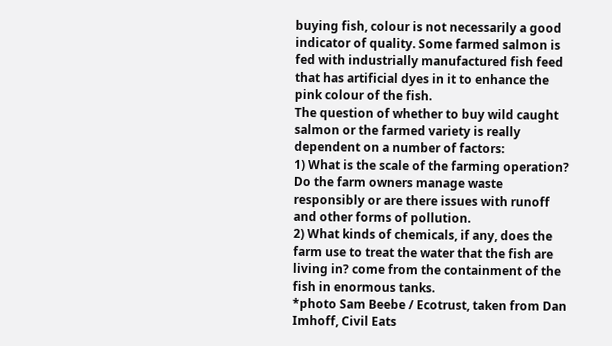buying fish, colour is not necessarily a good indicator of quality. Some farmed salmon is fed with industrially manufactured fish feed that has artificial dyes in it to enhance the pink colour of the fish.
The question of whether to buy wild caught salmon or the farmed variety is really dependent on a number of factors:
1) What is the scale of the farming operation? Do the farm owners manage waste responsibly or are there issues with runoff and other forms of pollution.
2) What kinds of chemicals, if any, does the farm use to treat the water that the fish are living in? come from the containment of the fish in enormous tanks.
*photo Sam Beebe / Ecotrust, taken from Dan Imhoff, Civil Eats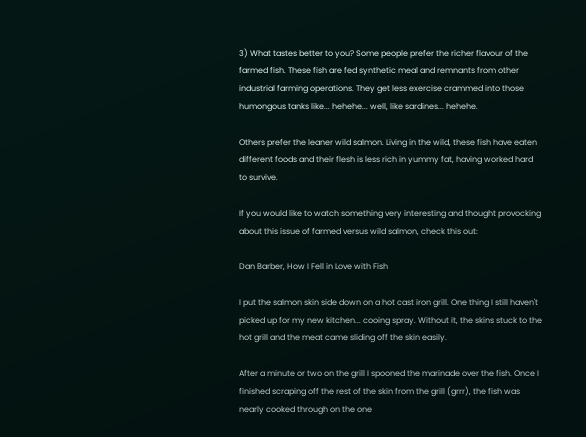3) What tastes better to you? Some people prefer the richer flavour of the farmed fish. These fish are fed synthetic meal and remnants from other industrial farming operations. They get less exercise crammed into those humongous tanks like... hehehe... well, like sardines... hehehe.

Others prefer the leaner wild salmon. Living in the wild, these fish have eaten different foods and their flesh is less rich in yummy fat, having worked hard to survive.

If you would like to watch something very interesting and thought provocking about this issue of farmed versus wild salmon, check this out:

Dan Barber, How I Fell in Love with Fish

I put the salmon skin side down on a hot cast iron grill. One thing I still haven't picked up for my new kitchen... cooing spray. Without it, the skins stuck to the hot grill and the meat came sliding off the skin easily.

After a minute or two on the grill I spooned the marinade over the fish. Once I finished scraping off the rest of the skin from the grill (grrr), the fish was nearly cooked through on the one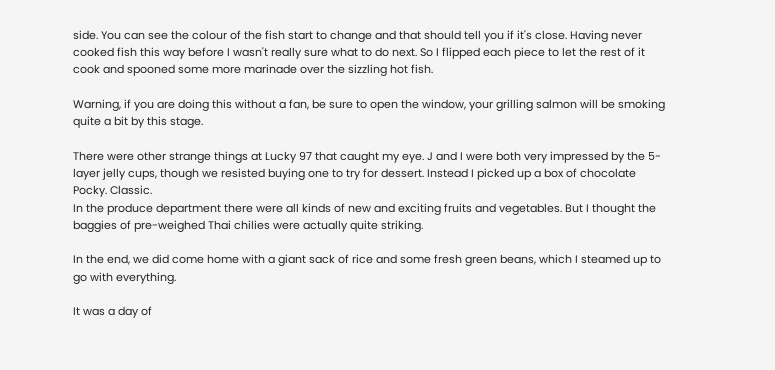side. You can see the colour of the fish start to change and that should tell you if it's close. Having never cooked fish this way before I wasn't really sure what to do next. So I flipped each piece to let the rest of it cook and spooned some more marinade over the sizzling hot fish.

Warning, if you are doing this without a fan, be sure to open the window, your grilling salmon will be smoking quite a bit by this stage.

There were other strange things at Lucky 97 that caught my eye. J and I were both very impressed by the 5-layer jelly cups, though we resisted buying one to try for dessert. Instead I picked up a box of chocolate Pocky. Classic.
In the produce department there were all kinds of new and exciting fruits and vegetables. But I thought the baggies of pre-weighed Thai chilies were actually quite striking.

In the end, we did come home with a giant sack of rice and some fresh green beans, which I steamed up to go with everything.

It was a day of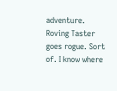adventure. Roving Taster goes rogue. Sort of. I know where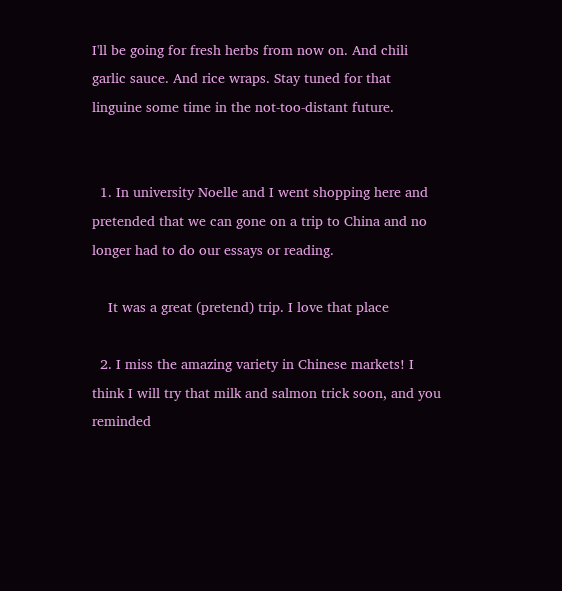I'll be going for fresh herbs from now on. And chili garlic sauce. And rice wraps. Stay tuned for that linguine some time in the not-too-distant future.


  1. In university Noelle and I went shopping here and pretended that we can gone on a trip to China and no longer had to do our essays or reading.

    It was a great (pretend) trip. I love that place

  2. I miss the amazing variety in Chinese markets! I think I will try that milk and salmon trick soon, and you reminded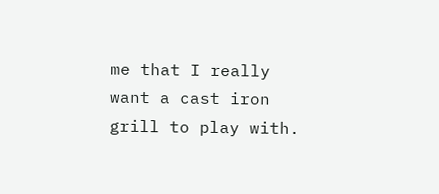me that I really want a cast iron grill to play with.